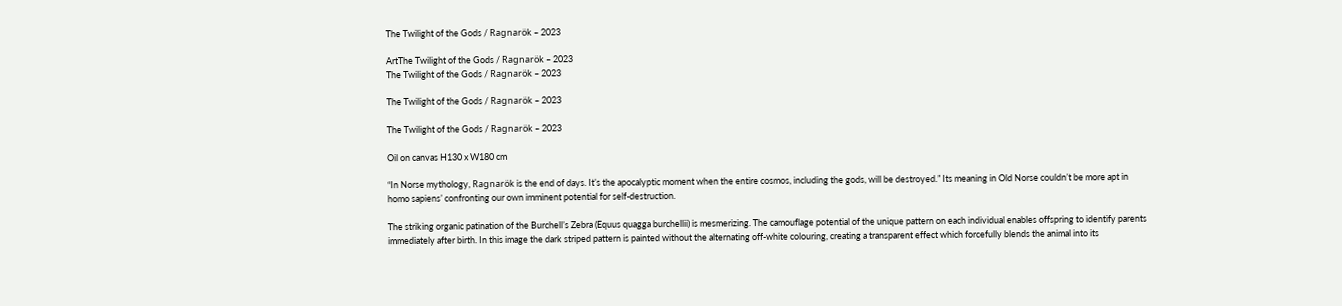The Twilight of the Gods / Ragnarök – 2023

ArtThe Twilight of the Gods / Ragnarök – 2023
The Twilight of the Gods / Ragnarök – 2023

The Twilight of the Gods / Ragnarök – 2023

The Twilight of the Gods / Ragnarök – 2023

Oil on canvas H130 x W180 cm

“In Norse mythology, Ragnarök is the end of days. It’s the apocalyptic moment when the entire cosmos, including the gods, will be destroyed.” Its meaning in Old Norse couldn’t be more apt in homo sapiens’ confronting our own imminent potential for self-destruction.

The striking organic patination of the Burchell’s Zebra (Equus quagga burchellii) is mesmerizing. The camouflage potential of the unique pattern on each individual enables offspring to identify parents immediately after birth. In this image the dark striped pattern is painted without the alternating off-white colouring, creating a transparent effect which forcefully blends the animal into its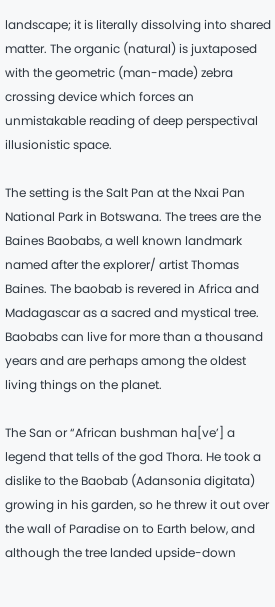landscape; it is literally dissolving into shared matter. The organic (natural) is juxtaposed with the geometric (man-made) zebra crossing device which forces an unmistakable reading of deep perspectival illusionistic space.

The setting is the Salt Pan at the Nxai Pan National Park in Botswana. The trees are the Baines Baobabs, a well known landmark named after the explorer/ artist Thomas Baines. The baobab is revered in Africa and Madagascar as a sacred and mystical tree. Baobabs can live for more than a thousand years and are perhaps among the oldest living things on the planet.

The San or “African bushman ha[ve’] a legend that tells of the god Thora. He took a dislike to the Baobab (Adansonia digitata) growing in his garden, so he threw it out over the wall of Paradise on to Earth below, and although the tree landed upside-down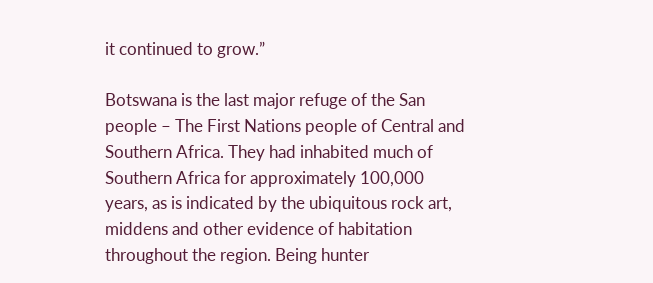it continued to grow.”

Botswana is the last major refuge of the San people – The First Nations people of Central and Southern Africa. They had inhabited much of Southern Africa for approximately 100,000 years, as is indicated by the ubiquitous rock art, middens and other evidence of habitation throughout the region. Being hunter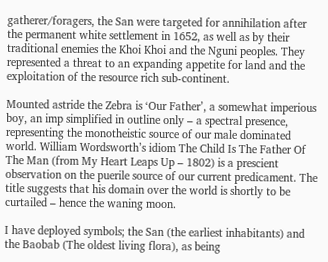gatherer/foragers, the San were targeted for annihilation after the permanent white settlement in 1652, as well as by their traditional enemies the Khoi Khoi and the Nguni peoples. They represented a threat to an expanding appetite for land and the exploitation of the resource rich sub-continent.

Mounted astride the Zebra is ‘Our Father’, a somewhat imperious boy, an imp simplified in outline only – a spectral presence, representing the monotheistic source of our male dominated world. William Wordsworth’s idiom The Child Is The Father Of The Man (from My Heart Leaps Up – 1802) is a prescient observation on the puerile source of our current predicament. The title suggests that his domain over the world is shortly to be curtailed – hence the waning moon.

I have deployed symbols; the San (the earliest inhabitants) and the Baobab (The oldest living flora), as being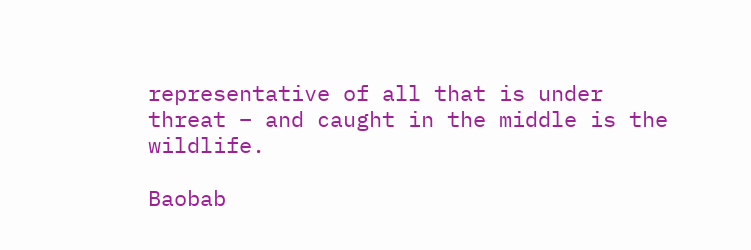representative of all that is under threat – and caught in the middle is the wildlife.

Baobab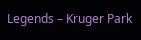Legends – Kruger Park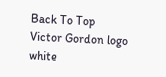Back To Top
Victor Gordon logo white